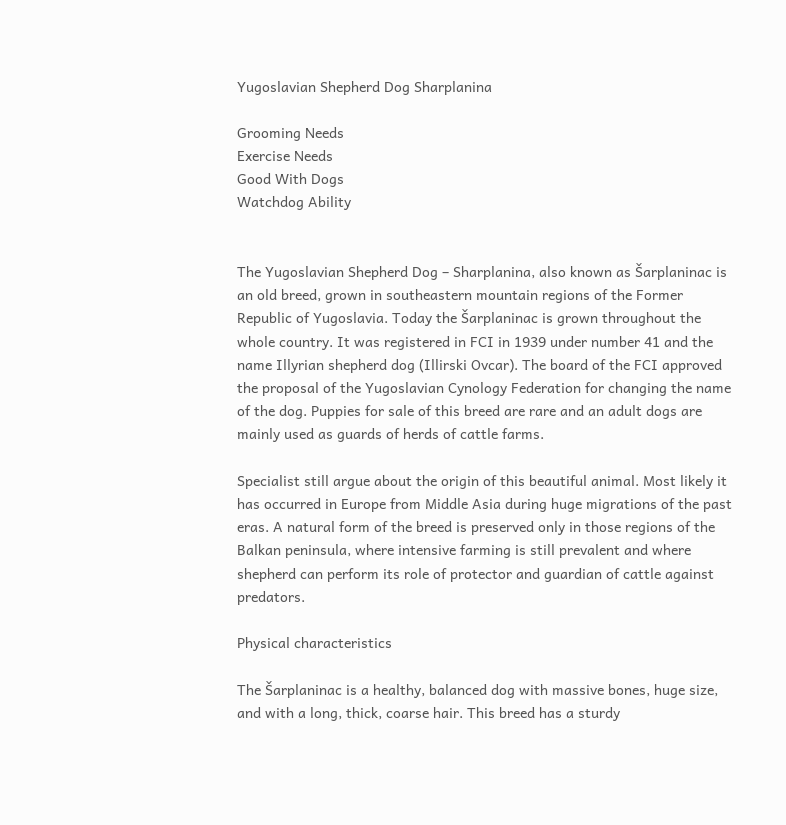Yugoslavian Shepherd Dog Sharplanina

Grooming Needs
Exercise Needs
Good With Dogs
Watchdog Ability


The Yugoslavian Shepherd Dog – Sharplanina, also known as Šarplaninac is an old breed, grown in southeastern mountain regions of the Former Republic of Yugoslavia. Today the Šarplaninac is grown throughout the whole country. It was registered in FCI in 1939 under number 41 and the name Illyrian shepherd dog (Illirski Ovcar). The board of the FCI approved the proposal of the Yugoslavian Cynology Federation for changing the name of the dog. Puppies for sale of this breed are rare and an adult dogs are mainly used as guards of herds of cattle farms.

Specialist still argue about the origin of this beautiful animal. Most likely it has occurred in Europe from Middle Asia during huge migrations of the past eras. A natural form of the breed is preserved only in those regions of the Balkan peninsula, where intensive farming is still prevalent and where shepherd can perform its role of protector and guardian of cattle against predators.

Physical characteristics

The Šarplaninac is a healthy, balanced dog with massive bones, huge size, and with a long, thick, coarse hair. This breed has a sturdy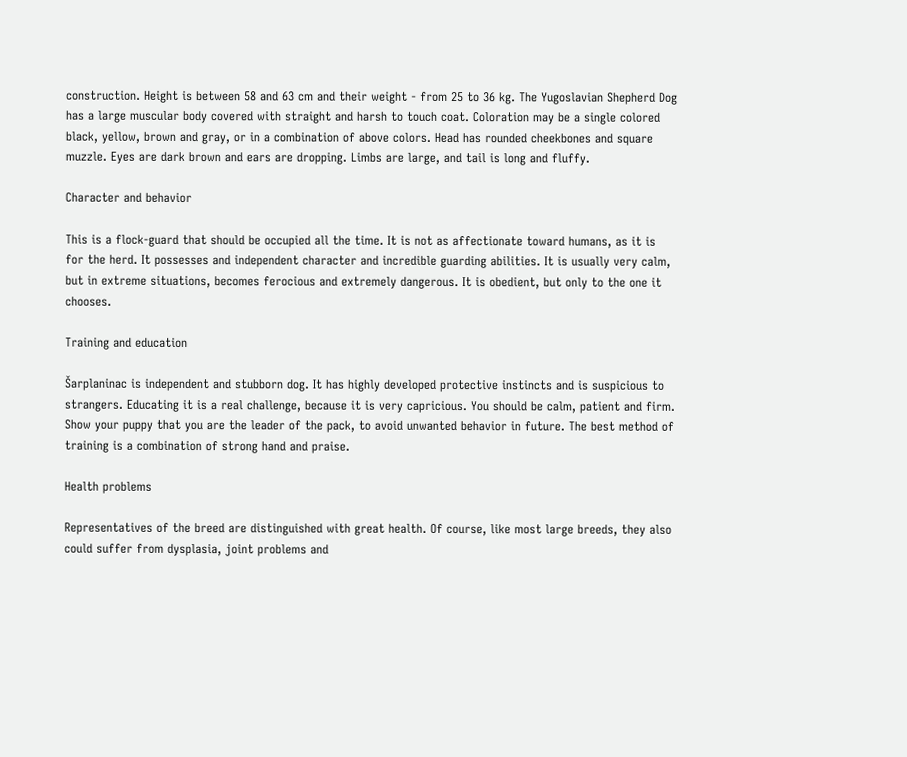construction. Height is between 58 and 63 cm and their weight - from 25 to 36 kg. The Yugoslavian Shepherd Dog has a large muscular body covered with straight and harsh to touch coat. Coloration may be a single colored black, yellow, brown and gray, or in a combination of above colors. Head has rounded cheekbones and square muzzle. Eyes are dark brown and ears are dropping. Limbs are large, and tail is long and fluffy.

Character and behavior

This is a flock-guard that should be occupied all the time. It is not as affectionate toward humans, as it is for the herd. It possesses and independent character and incredible guarding abilities. It is usually very calm, but in extreme situations, becomes ferocious and extremely dangerous. It is obedient, but only to the one it chooses.

Training and education

Šarplaninac is independent and stubborn dog. It has highly developed protective instincts and is suspicious to strangers. Educating it is a real challenge, because it is very capricious. You should be calm, patient and firm. Show your puppy that you are the leader of the pack, to avoid unwanted behavior in future. The best method of training is a combination of strong hand and praise.

Health problems

Representatives of the breed are distinguished with great health. Of course, like most large breeds, they also could suffer from dysplasia, joint problems and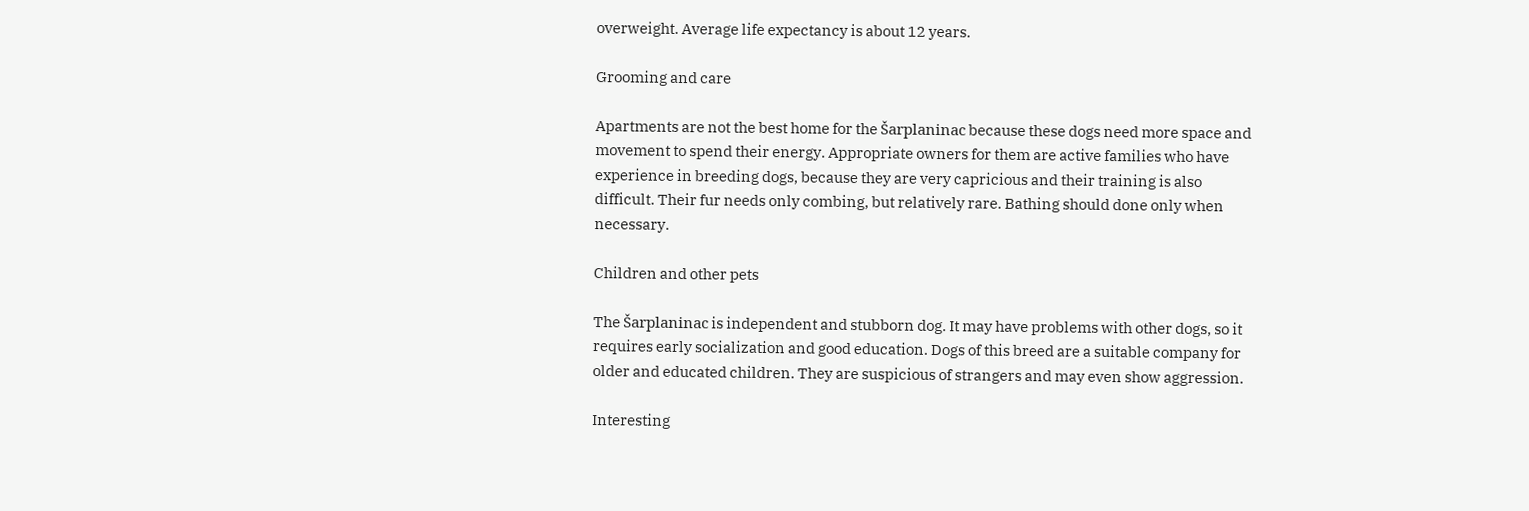overweight. Average life expectancy is about 12 years.

Grooming and care

Apartments are not the best home for the Šarplaninac because these dogs need more space and movement to spend their energy. Appropriate owners for them are active families who have experience in breeding dogs, because they are very capricious and their training is also difficult. Their fur needs only combing, but relatively rare. Bathing should done only when necessary.

Children and other pets

The Šarplaninac is independent and stubborn dog. It may have problems with other dogs, so it requires early socialization and good education. Dogs of this breed are a suitable company for older and educated children. They are suspicious of strangers and may even show aggression.

Interesting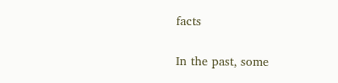facts

In the past, some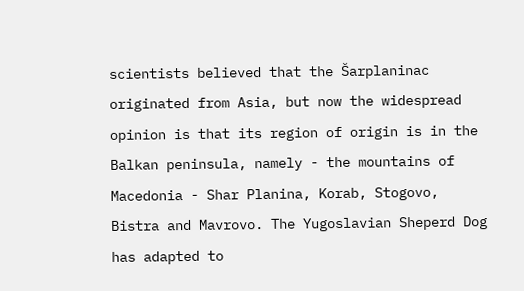scientists believed that the Šarplaninac originated from Asia, but now the widespread opinion is that its region of origin is in the Balkan peninsula, namely - the mountains of Macedonia - Shar Planina, Korab, Stogovo, Bistra and Mavrovo. The Yugoslavian Sheperd Dog has adapted to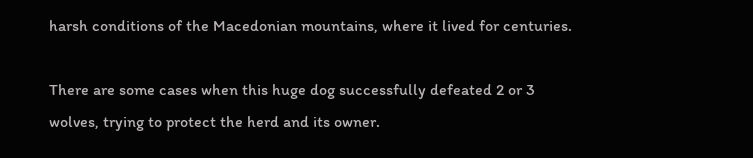harsh conditions of the Macedonian mountains, where it lived for centuries.

There are some cases when this huge dog successfully defeated 2 or 3 wolves, trying to protect the herd and its owner.